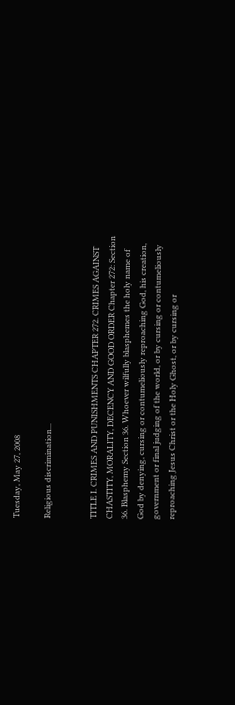Tuesday, May 27, 2008

Religious discrimination...


TITLE I. CRIMES AND PUNISHMENTS CHAPTER 272. CRIMES AGAINST CHASTITY, MORALITY, DECENCY AND GOOD ORDER Chapter 272: Section 36. Blasphemy Section 36. Whoever wilfully blasphemes the holy name of God by denying, cursing or contumeliously reproaching God, his creation, government or final judging of the world, or by cursing or contumeliously reproaching Jesus Christ or the Holy Ghost, or by cursing or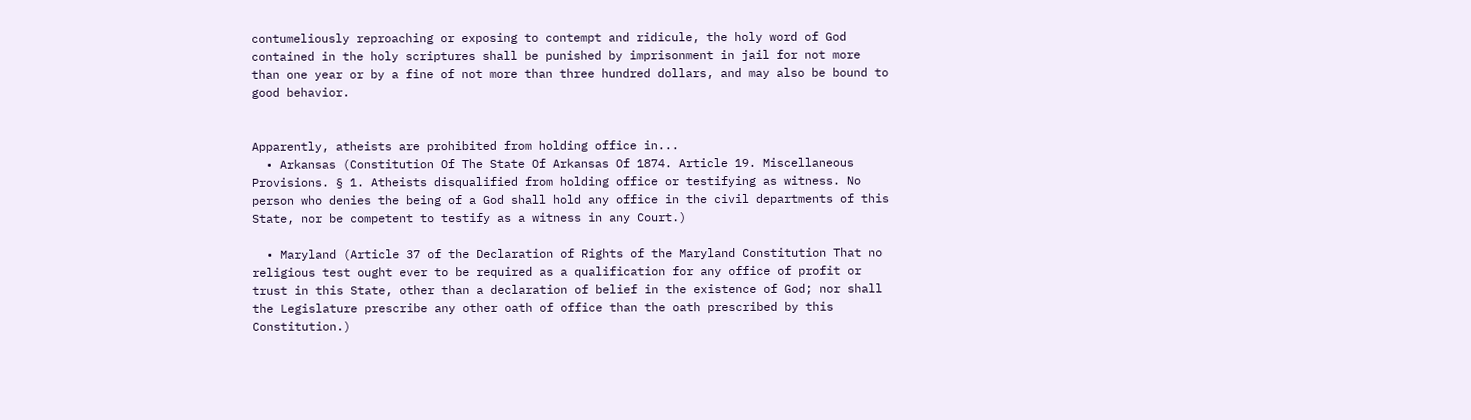contumeliously reproaching or exposing to contempt and ridicule, the holy word of God contained in the holy scriptures shall be punished by imprisonment in jail for not more than one year or by a fine of not more than three hundred dollars, and may also be bound to good behavior.


Apparently, atheists are prohibited from holding office in...
  • Arkansas (Constitution Of The State Of Arkansas Of 1874. Article 19. Miscellaneous Provisions. § 1. Atheists disqualified from holding office or testifying as witness. No person who denies the being of a God shall hold any office in the civil departments of this State, nor be competent to testify as a witness in any Court.)

  • Maryland (Article 37 of the Declaration of Rights of the Maryland Constitution That no religious test ought ever to be required as a qualification for any office of profit or trust in this State, other than a declaration of belief in the existence of God; nor shall the Legislature prescribe any other oath of office than the oath prescribed by this Constitution.)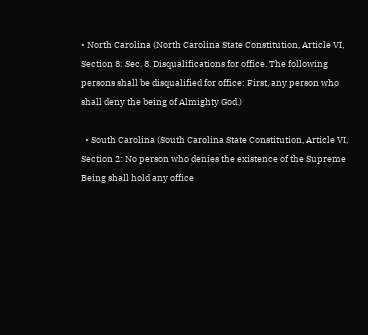• North Carolina (North Carolina State Constitution, Article VI, Section 8: Sec. 8. Disqualifications for office. The following persons shall be disqualified for office: First, any person who shall deny the being of Almighty God.)

  • South Carolina (South Carolina State Constitution, Article VI, Section 2: No person who denies the existence of the Supreme Being shall hold any office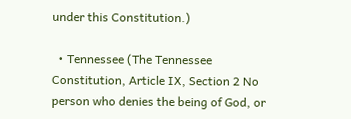under this Constitution.)

  • Tennessee (The Tennessee Constitution, Article IX, Section 2 No person who denies the being of God, or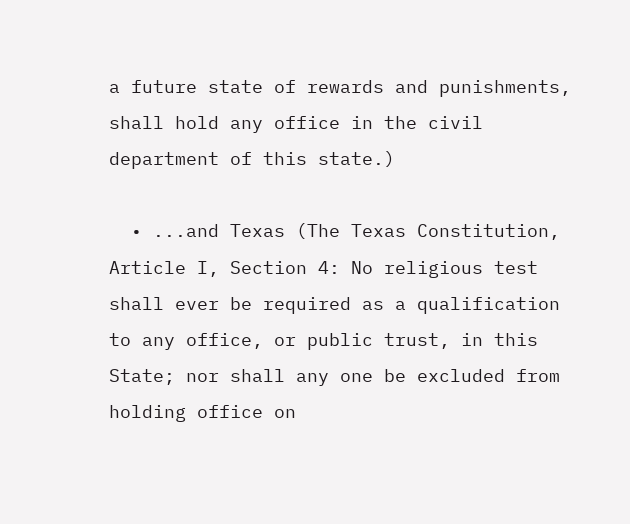a future state of rewards and punishments, shall hold any office in the civil department of this state.)

  • ...and Texas (The Texas Constitution, Article I, Section 4: No religious test shall ever be required as a qualification to any office, or public trust, in this State; nor shall any one be excluded from holding office on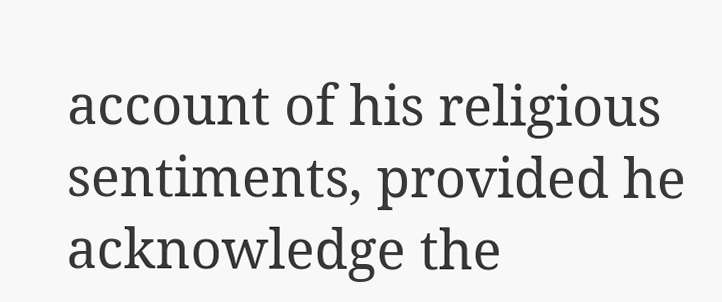account of his religious sentiments, provided he acknowledge the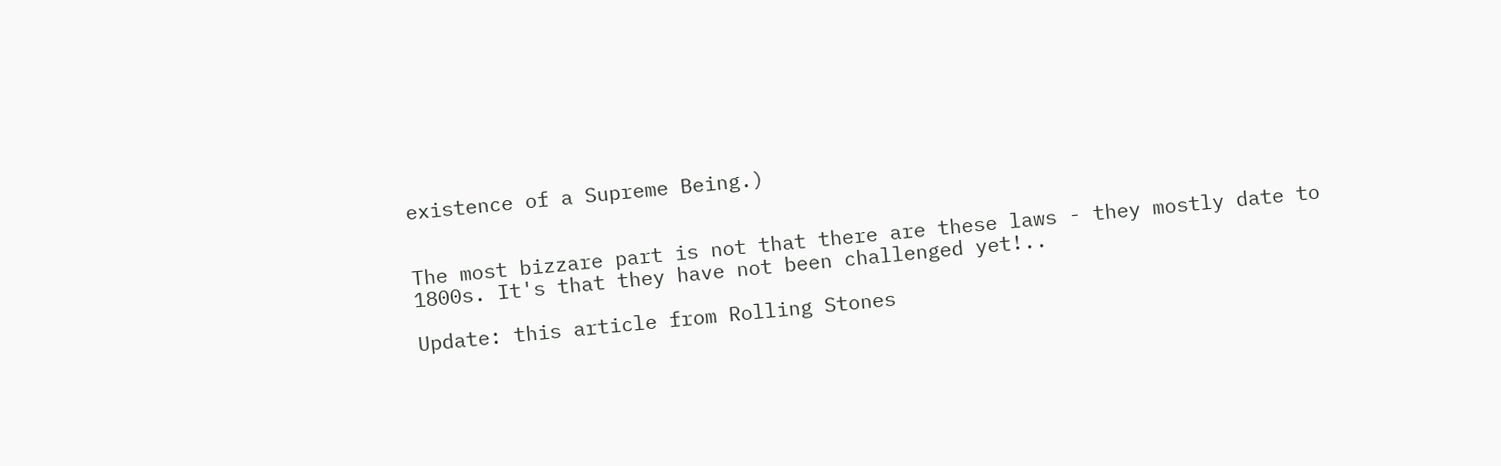existence of a Supreme Being.)


The most bizzare part is not that there are these laws - they mostly date to 1800s. It's that they have not been challenged yet!..

Update: this article from Rolling Stones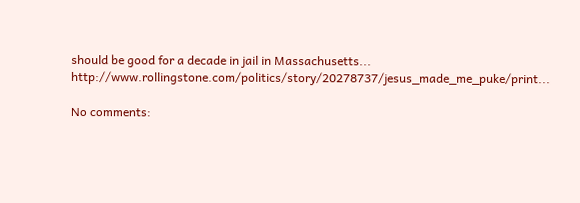should be good for a decade in jail in Massachusetts... http://www.rollingstone.com/politics/story/20278737/jesus_made_me_puke/print...

No comments: